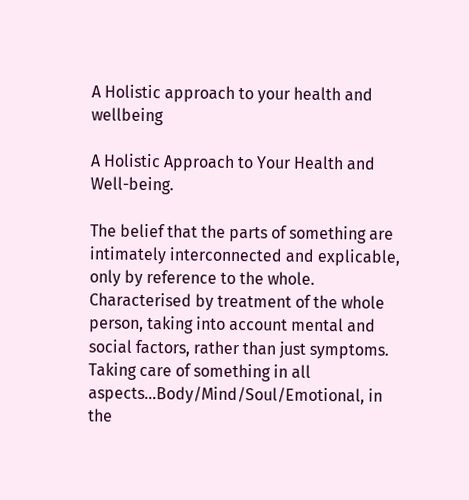A Holistic approach to your health and wellbeing

A Holistic Approach to Your Health and Well-being.

The belief that the parts of something are intimately interconnected and explicable, only by reference to the whole. Characterised by treatment of the whole person, taking into account mental and social factors, rather than just symptoms.
Taking care of something in all aspects…Body/Mind/Soul/Emotional, in the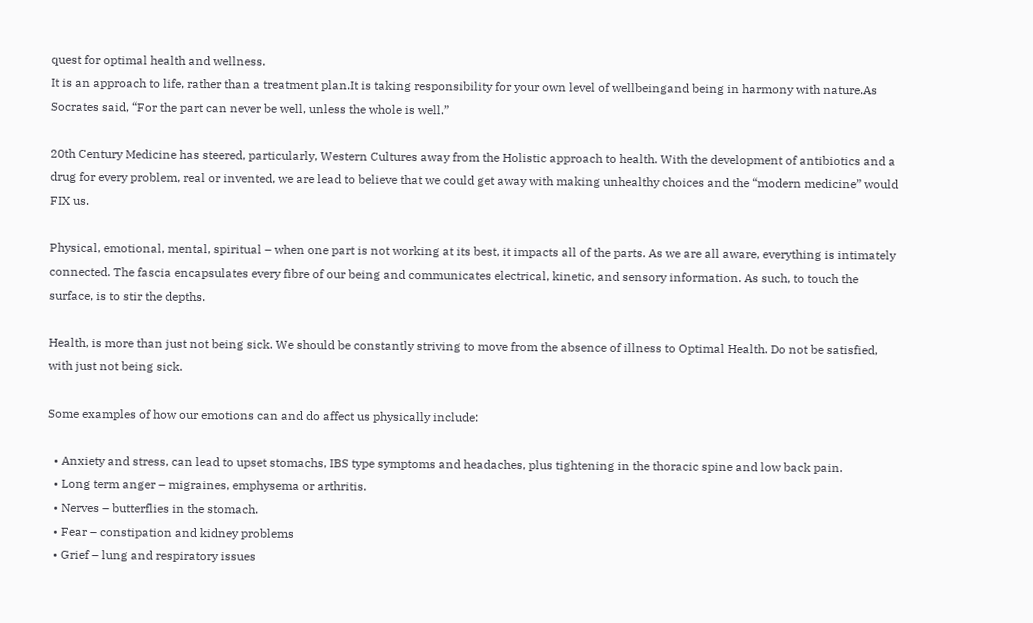quest for optimal health and wellness.
It is an approach to life, rather than a treatment plan.It is taking responsibility for your own level of wellbeingand being in harmony with nature.As Socrates said, “For the part can never be well, unless the whole is well.”

20th Century Medicine has steered, particularly, Western Cultures away from the Holistic approach to health. With the development of antibiotics and a drug for every problem, real or invented, we are lead to believe that we could get away with making unhealthy choices and the “modern medicine” would FIX us.

Physical, emotional, mental, spiritual – when one part is not working at its best, it impacts all of the parts. As we are all aware, everything is intimately connected. The fascia encapsulates every fibre of our being and communicates electrical, kinetic, and sensory information. As such, to touch the surface, is to stir the depths.

Health, is more than just not being sick. We should be constantly striving to move from the absence of illness to Optimal Health. Do not be satisfied, with just not being sick.

Some examples of how our emotions can and do affect us physically include:

  • Anxiety and stress, can lead to upset stomachs, IBS type symptoms and headaches, plus tightening in the thoracic spine and low back pain.
  • Long term anger – migraines, emphysema or arthritis.
  • Nerves – butterflies in the stomach.
  • Fear – constipation and kidney problems
  • Grief – lung and respiratory issues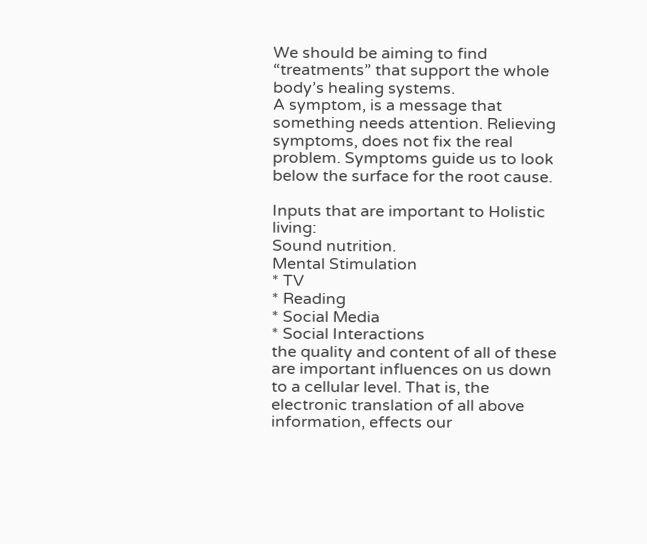We should be aiming to find “treatments” that support the whole body’s healing systems.
A symptom, is a message that something needs attention. Relieving symptoms, does not fix the real problem. Symptoms guide us to look below the surface for the root cause.

Inputs that are important to Holistic living:
Sound nutrition.
Mental Stimulation
* TV
* Reading
* Social Media
* Social Interactions
the quality and content of all of these are important influences on us down to a cellular level. That is, the electronic translation of all above information, effects our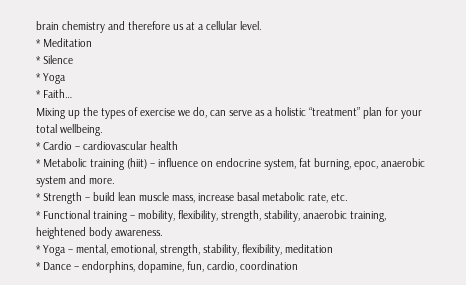brain chemistry and therefore us at a cellular level.
* Meditation
* Silence
* Yoga
* Faith…
Mixing up the types of exercise we do, can serve as a holistic “treatment” plan for your total wellbeing.
* Cardio – cardiovascular health
* Metabolic training (hiit) – influence on endocrine system, fat burning, epoc, anaerobic system and more.
* Strength – build lean muscle mass, increase basal metabolic rate, etc.
* Functional training – mobility, flexibility, strength, stability, anaerobic training, heightened body awareness.
* Yoga – mental, emotional, strength, stability, flexibility, meditation
* Dance – endorphins, dopamine, fun, cardio, coordination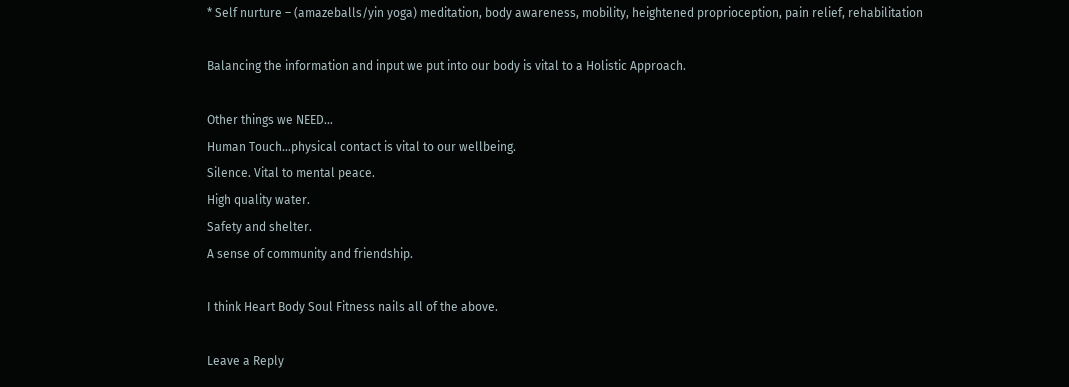* Self nurture – (amazeballs/yin yoga) meditation, body awareness, mobility, heightened proprioception, pain relief, rehabilitation

Balancing the information and input we put into our body is vital to a Holistic Approach.

Other things we NEED…
Human Touch…physical contact is vital to our wellbeing.
Silence. Vital to mental peace.
High quality water.
Safety and shelter.
A sense of community and friendship.

I think Heart Body Soul Fitness nails all of the above.

Leave a Reply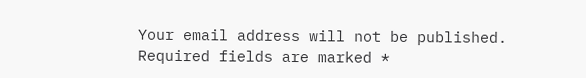Your email address will not be published. Required fields are marked *